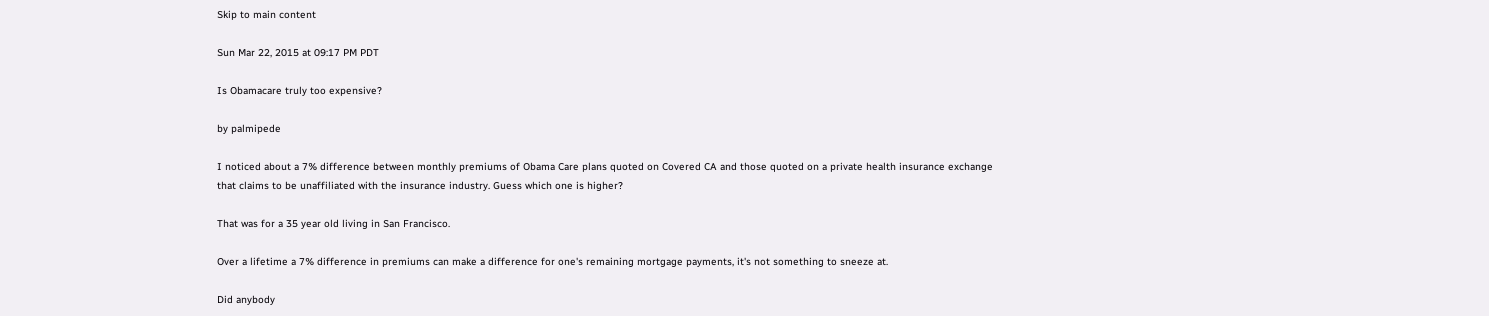Skip to main content

Sun Mar 22, 2015 at 09:17 PM PDT

Is Obamacare truly too expensive?

by palmipede

I noticed about a 7% difference between monthly premiums of Obama Care plans quoted on Covered CA and those quoted on a private health insurance exchange that claims to be unaffiliated with the insurance industry. Guess which one is higher?

That was for a 35 year old living in San Francisco.

Over a lifetime a 7% difference in premiums can make a difference for one's remaining mortgage payments, it's not something to sneeze at.

Did anybody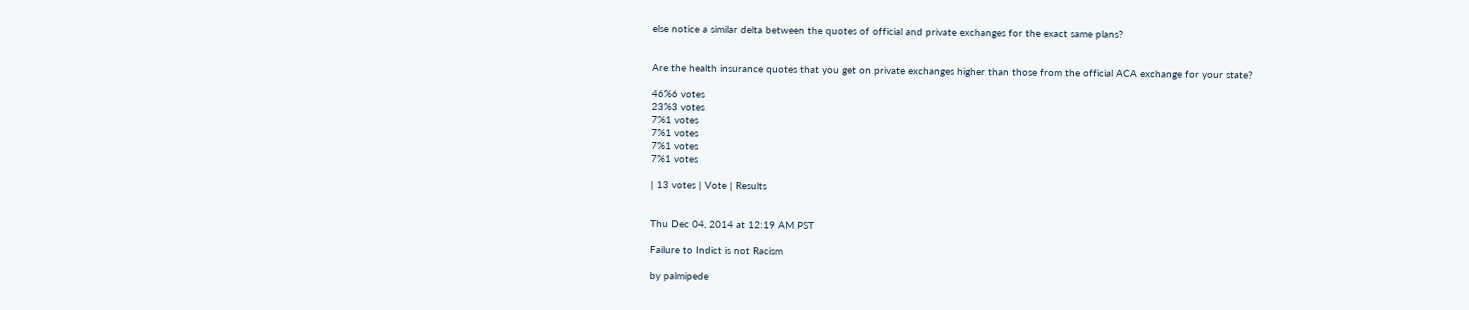else notice a similar delta between the quotes of official and private exchanges for the exact same plans?


Are the health insurance quotes that you get on private exchanges higher than those from the official ACA exchange for your state?

46%6 votes
23%3 votes
7%1 votes
7%1 votes
7%1 votes
7%1 votes

| 13 votes | Vote | Results


Thu Dec 04, 2014 at 12:19 AM PST

Failure to Indict is not Racism

by palmipede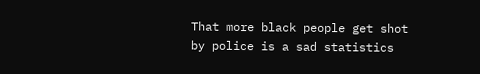That more black people get shot by police is a sad statistics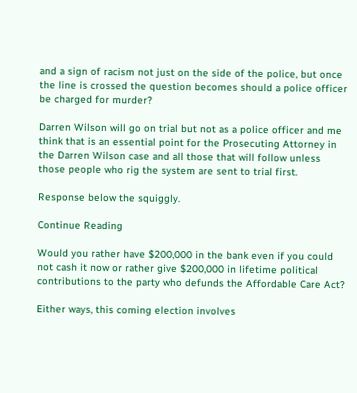and a sign of racism not just on the side of the police, but once the line is crossed the question becomes should a police officer be charged for murder?

Darren Wilson will go on trial but not as a police officer and me think that is an essential point for the Prosecuting Attorney in the Darren Wilson case and all those that will follow unless those people who rig the system are sent to trial first.

Response below the squiggly.

Continue Reading

Would you rather have $200,000 in the bank even if you could not cash it now or rather give $200,000 in lifetime political contributions to the party who defunds the Affordable Care Act?

Either ways, this coming election involves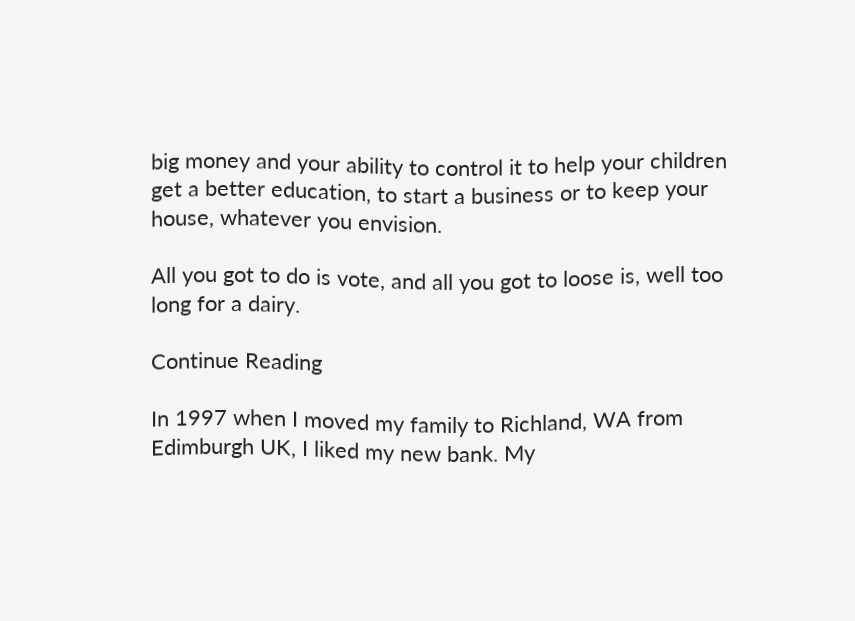big money and your ability to control it to help your children get a better education, to start a business or to keep your house, whatever you envision.

All you got to do is vote, and all you got to loose is, well too long for a dairy.

Continue Reading

In 1997 when I moved my family to Richland, WA from Edimburgh UK, I liked my new bank. My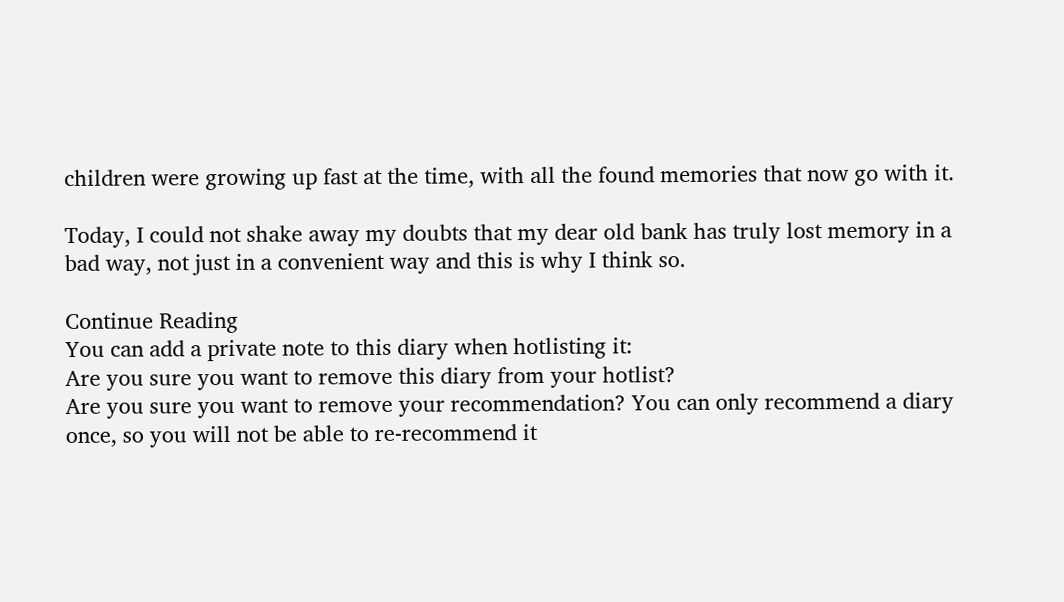children were growing up fast at the time, with all the found memories that now go with it.

Today, I could not shake away my doubts that my dear old bank has truly lost memory in a bad way, not just in a convenient way and this is why I think so.

Continue Reading
You can add a private note to this diary when hotlisting it:
Are you sure you want to remove this diary from your hotlist?
Are you sure you want to remove your recommendation? You can only recommend a diary once, so you will not be able to re-recommend it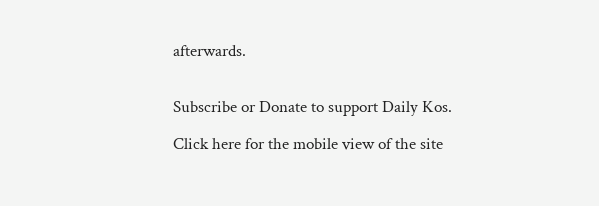afterwards.


Subscribe or Donate to support Daily Kos.

Click here for the mobile view of the site